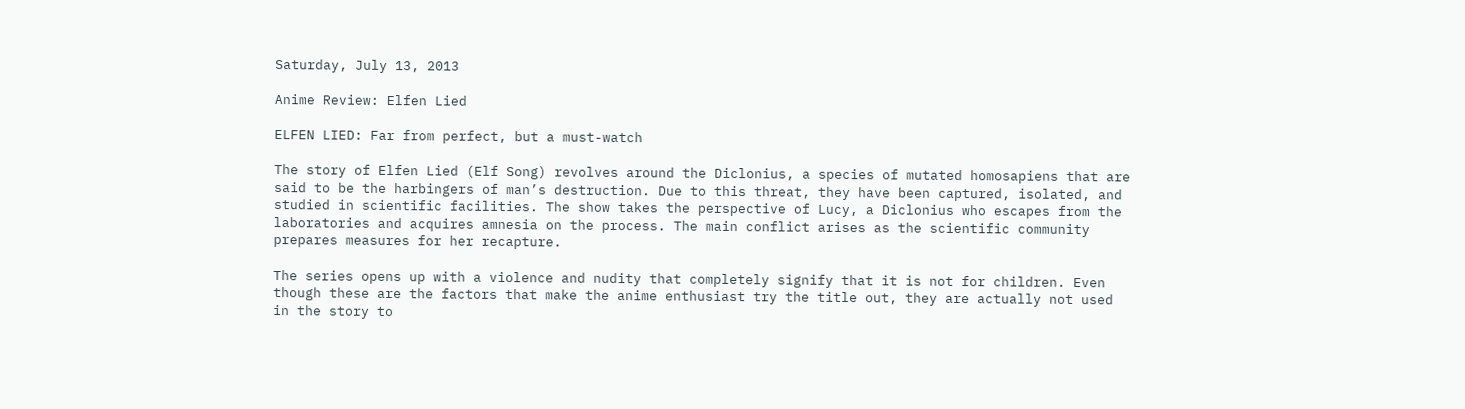Saturday, July 13, 2013

Anime Review: Elfen Lied

ELFEN LIED: Far from perfect, but a must-watch

The story of Elfen Lied (Elf Song) revolves around the Diclonius, a species of mutated homosapiens that are said to be the harbingers of man’s destruction. Due to this threat, they have been captured, isolated, and studied in scientific facilities. The show takes the perspective of Lucy, a Diclonius who escapes from the laboratories and acquires amnesia on the process. The main conflict arises as the scientific community prepares measures for her recapture.

The series opens up with a violence and nudity that completely signify that it is not for children. Even though these are the factors that make the anime enthusiast try the title out, they are actually not used in the story to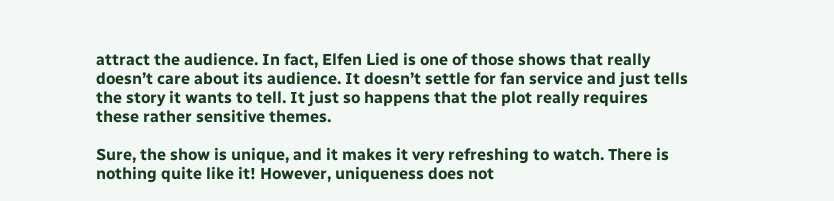attract the audience. In fact, Elfen Lied is one of those shows that really doesn’t care about its audience. It doesn’t settle for fan service and just tells the story it wants to tell. It just so happens that the plot really requires these rather sensitive themes.

Sure, the show is unique, and it makes it very refreshing to watch. There is nothing quite like it! However, uniqueness does not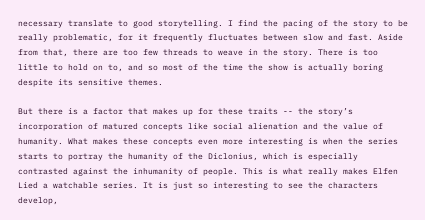necessary translate to good storytelling. I find the pacing of the story to be really problematic, for it frequently fluctuates between slow and fast. Aside from that, there are too few threads to weave in the story. There is too little to hold on to, and so most of the time the show is actually boring despite its sensitive themes.

But there is a factor that makes up for these traits -- the story’s incorporation of matured concepts like social alienation and the value of humanity. What makes these concepts even more interesting is when the series starts to portray the humanity of the Diclonius, which is especially contrasted against the inhumanity of people. This is what really makes Elfen Lied a watchable series. It is just so interesting to see the characters develop,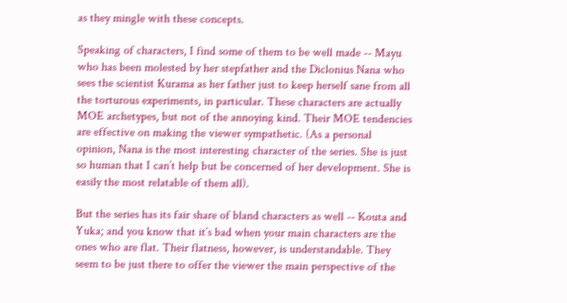as they mingle with these concepts.

Speaking of characters, I find some of them to be well made -- Mayu who has been molested by her stepfather and the Diclonius Nana who sees the scientist Kurama as her father just to keep herself sane from all the torturous experiments, in particular. These characters are actually MOE archetypes, but not of the annoying kind. Their MOE tendencies are effective on making the viewer sympathetic. (As a personal opinion, Nana is the most interesting character of the series. She is just so human that I can’t help but be concerned of her development. She is easily the most relatable of them all).

But the series has its fair share of bland characters as well -- Kouta and Yuka; and you know that it’s bad when your main characters are the ones who are flat. Their flatness, however, is understandable. They seem to be just there to offer the viewer the main perspective of the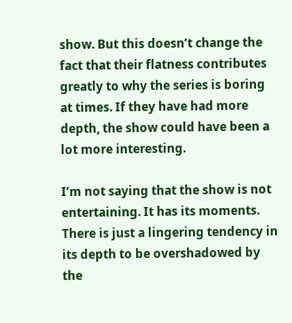show. But this doesn’t change the fact that their flatness contributes greatly to why the series is boring at times. If they have had more depth, the show could have been a lot more interesting.

I’m not saying that the show is not entertaining. It has its moments. There is just a lingering tendency in its depth to be overshadowed by the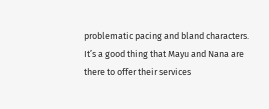problematic pacing and bland characters. It’s a good thing that Mayu and Nana are there to offer their services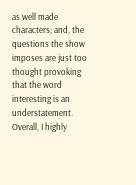as well made characters; and, the questions the show imposes are just too thought provoking that the word interesting is an understatement. Overall, I highly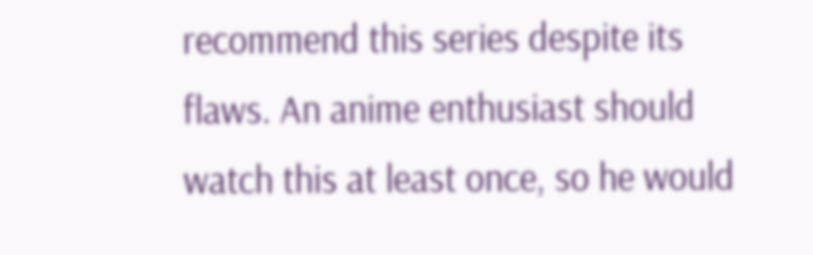recommend this series despite its flaws. An anime enthusiast should watch this at least once, so he would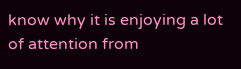know why it is enjoying a lot of attention from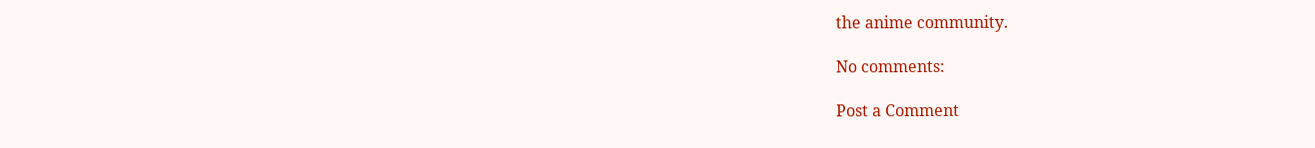the anime community.

No comments:

Post a Comment